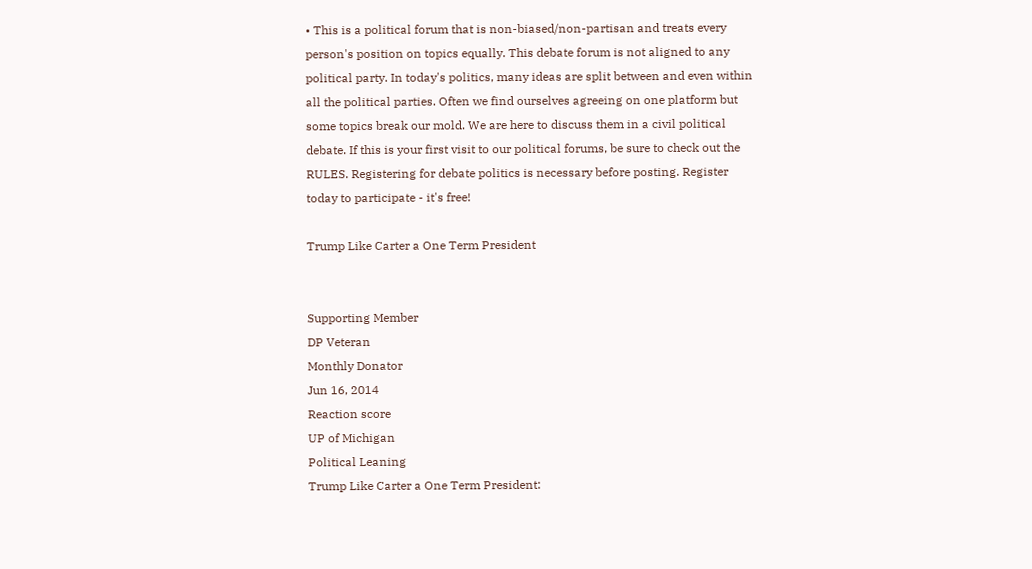• This is a political forum that is non-biased/non-partisan and treats every person's position on topics equally. This debate forum is not aligned to any political party. In today's politics, many ideas are split between and even within all the political parties. Often we find ourselves agreeing on one platform but some topics break our mold. We are here to discuss them in a civil political debate. If this is your first visit to our political forums, be sure to check out the RULES. Registering for debate politics is necessary before posting. Register today to participate - it's free!

Trump Like Carter a One Term President


Supporting Member
DP Veteran
Monthly Donator
Jun 16, 2014
Reaction score
UP of Michigan
Political Leaning
Trump Like Carter a One Term President: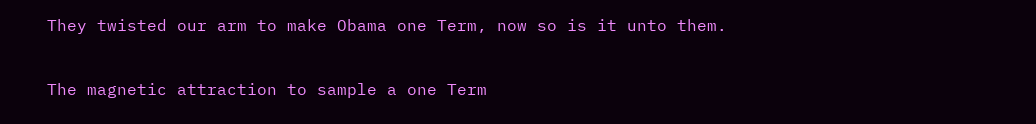They twisted our arm to make Obama one Term, now so is it unto them.

The magnetic attraction to sample a one Term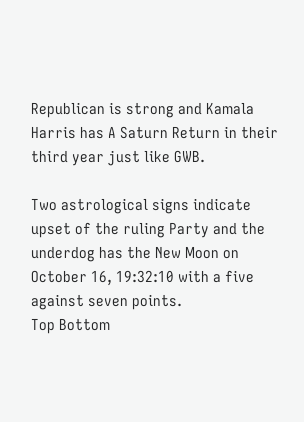Republican is strong and Kamala Harris has A Saturn Return in their third year just like GWB.

Two astrological signs indicate upset of the ruling Party and the underdog has the New Moon on October 16, 19:32:10 with a five against seven points.
Top Bottom